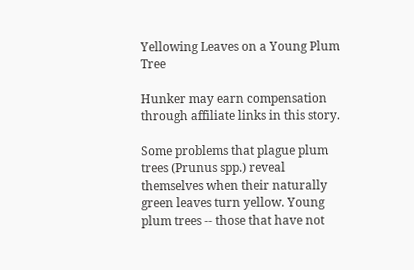Yellowing Leaves on a Young Plum Tree

Hunker may earn compensation through affiliate links in this story.

Some problems that plague plum trees (Prunus spp.) reveal themselves when their naturally green leaves turn yellow. Young plum trees -- those that have not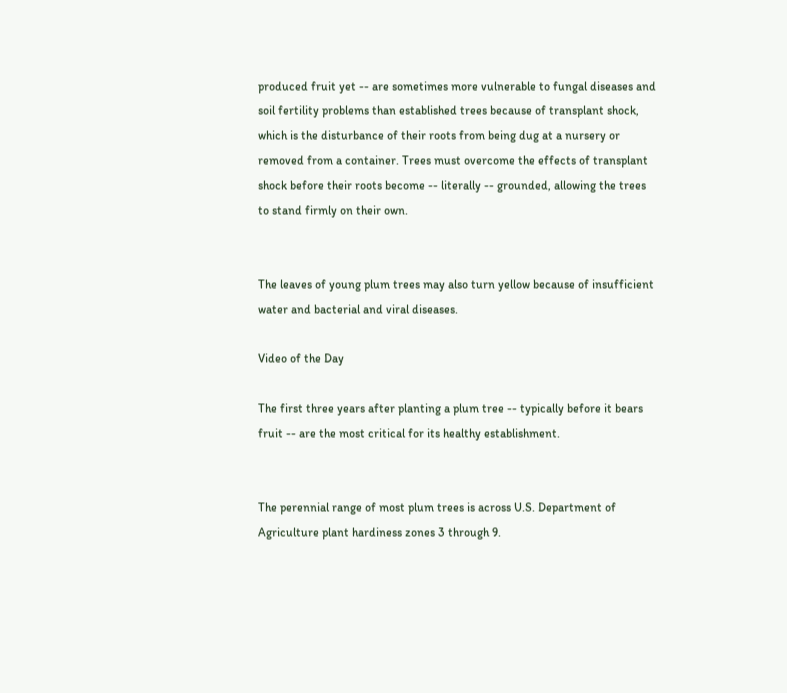produced fruit yet -- are sometimes more vulnerable to fungal diseases and soil fertility problems than established trees because of transplant shock, which is the disturbance of their roots from being dug at a nursery or removed from a container. Trees must overcome the effects of transplant shock before their roots become -- literally -- grounded, allowing the trees to stand firmly on their own.


The leaves of young plum trees may also turn yellow because of insufficient water and bacterial and viral diseases.

Video of the Day

The first three years after planting a plum tree -- typically before it bears fruit -- are the most critical for its healthy establishment.


The perennial range of most plum trees is across U.S. Department of Agriculture plant hardiness zones 3 through 9.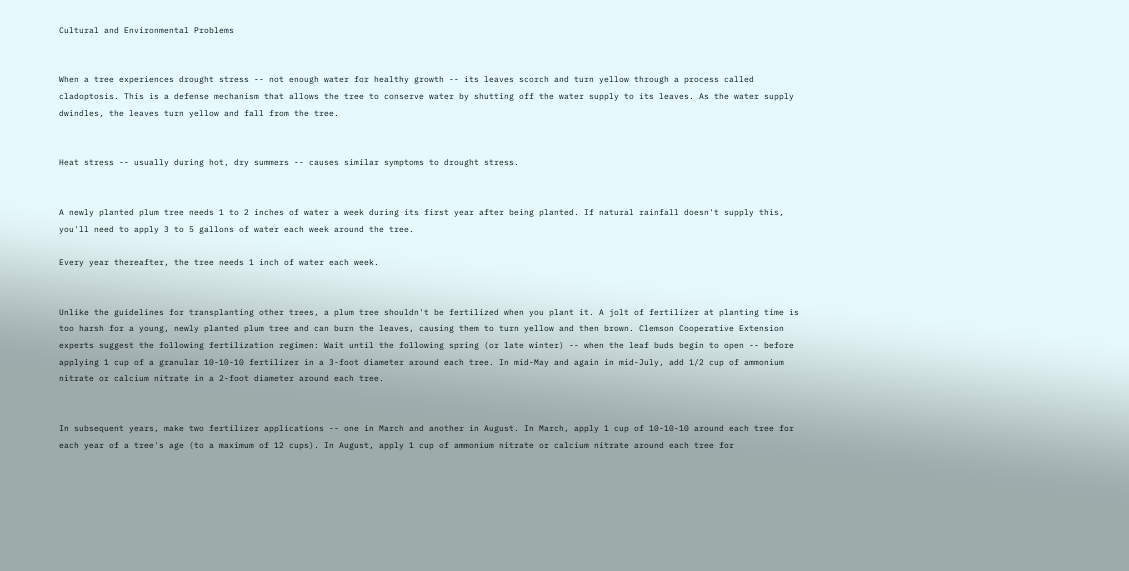Cultural and Environmental Problems


When a tree experiences drought stress -- not enough water for healthy growth -- its leaves scorch and turn yellow through a process called cladoptosis. This is a defense mechanism that allows the tree to conserve water by shutting off the water supply to its leaves. As the water supply dwindles, the leaves turn yellow and fall from the tree.


Heat stress -- usually during hot, dry summers -- causes similar symptoms to drought stress.


A newly planted plum tree needs 1 to 2 inches of water a week during its first year after being planted. If natural rainfall doesn't supply this, you'll need to apply 3 to 5 gallons of water each week around the tree.

Every year thereafter, the tree needs 1 inch of water each week.


Unlike the guidelines for transplanting other trees, a plum tree shouldn't be fertilized when you plant it. A jolt of fertilizer at planting time is too harsh for a young, newly planted plum tree and can burn the leaves, causing them to turn yellow and then brown. Clemson Cooperative Extension experts suggest the following fertilization regimen: Wait until the following spring (or late winter) -- when the leaf buds begin to open -- before applying 1 cup of a granular 10-10-10 fertilizer in a 3-foot diameter around each tree. In mid-May and again in mid-July, add 1/2 cup of ammonium nitrate or calcium nitrate in a 2-foot diameter around each tree.


In subsequent years, make two fertilizer applications -- one in March and another in August. In March, apply 1 cup of 10-10-10 around each tree for each year of a tree's age (to a maximum of 12 cups). In August, apply 1 cup of ammonium nitrate or calcium nitrate around each tree for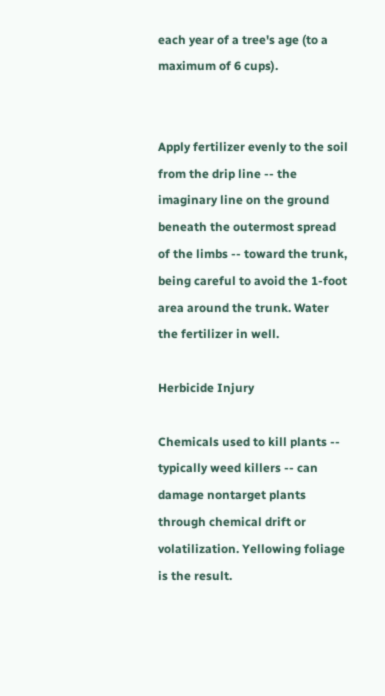each year of a tree's age (to a maximum of 6 cups).


Apply fertilizer evenly to the soil from the drip line -- the imaginary line on the ground beneath the outermost spread of the limbs -- toward the trunk, being careful to avoid the 1-foot area around the trunk. Water the fertilizer in well.

Herbicide Injury

Chemicals used to kill plants -- typically weed killers -- can damage nontarget plants through chemical drift or volatilization. Yellowing foliage is the result.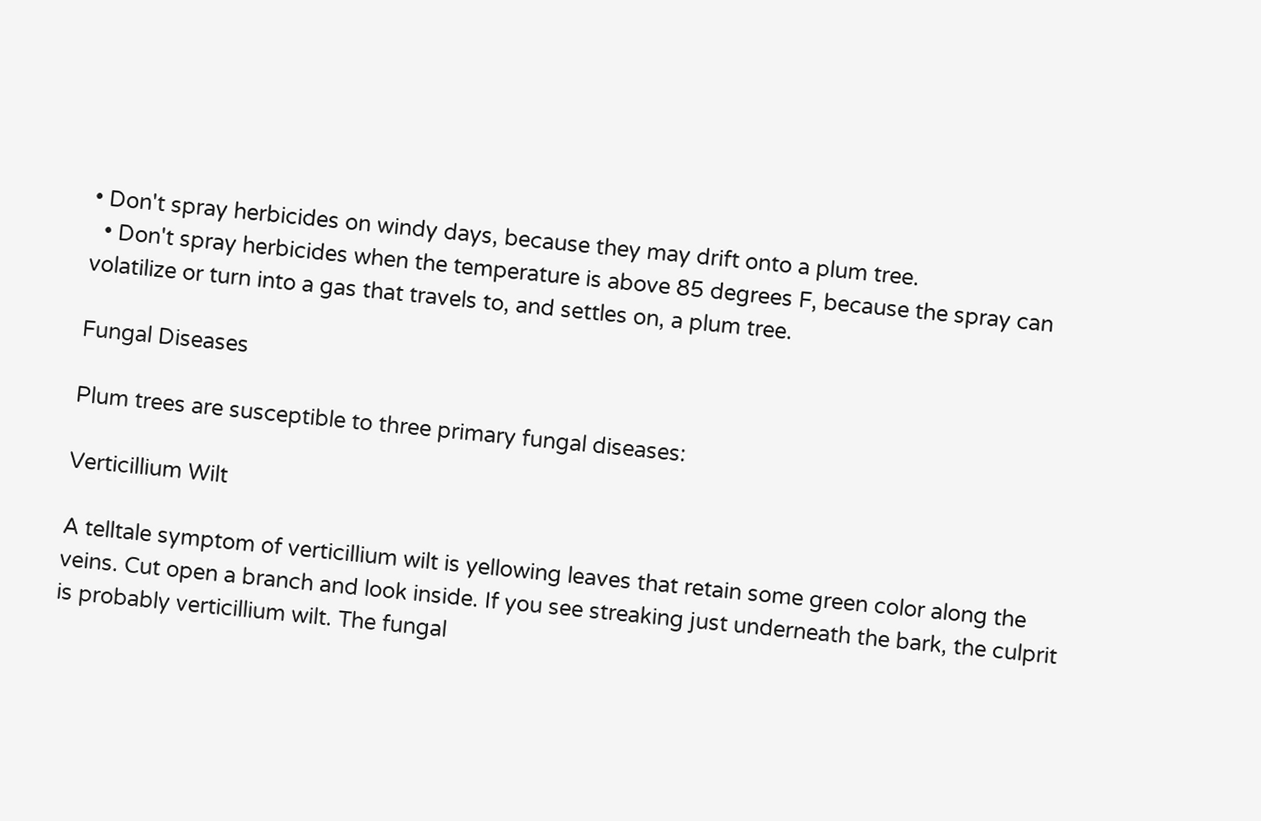• Don't spray herbicides on windy days, because they may drift onto a plum tree.
  • Don't spray herbicides when the temperature is above 85 degrees F, because the spray can volatilize or turn into a gas that travels to, and settles on, a plum tree.

Fungal Diseases

Plum trees are susceptible to three primary fungal diseases:

Verticillium Wilt

A telltale symptom of verticillium wilt is yellowing leaves that retain some green color along the veins. Cut open a branch and look inside. If you see streaking just underneath the bark, the culprit is probably verticillium wilt. The fungal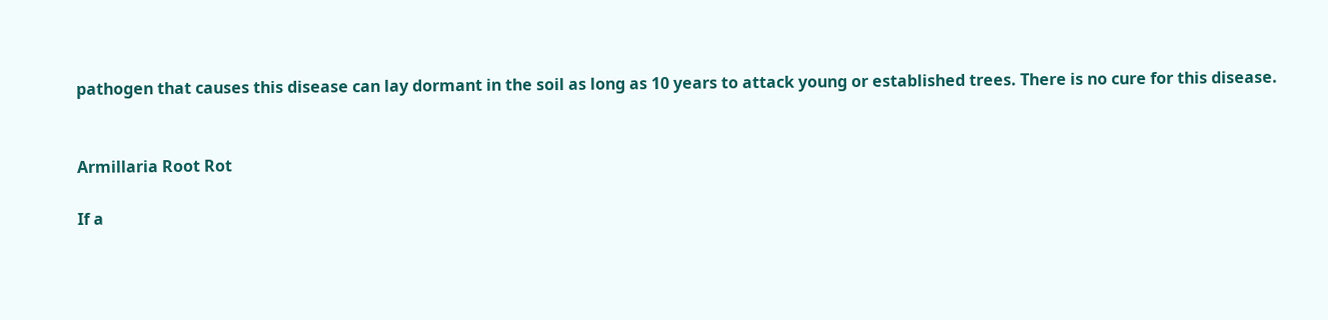pathogen that causes this disease can lay dormant in the soil as long as 10 years to attack young or established trees. There is no cure for this disease.


Armillaria Root Rot

If a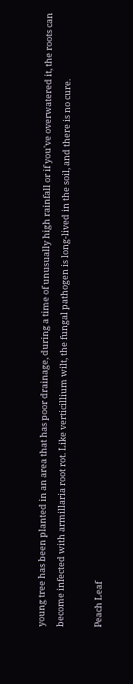young tree has been planted in an area that has poor drainage, during a time of unusually high rainfall or if you've overwatered it, the roots can become infected with armillaria root rot. Like verticillium wilt, the fungal pathogen is long-lived in the soil, and there is no cure.

Peach Leaf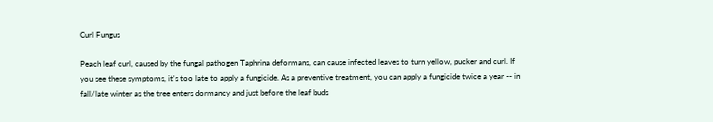Curl Fungus

Peach leaf curl, caused by the fungal pathogen Taphrina deformans, can cause infected leaves to turn yellow, pucker and curl. If you see these symptoms, it's too late to apply a fungicide. As a preventive treatment, you can apply a fungicide twice a year -- in fall/late winter as the tree enters dormancy and just before the leaf buds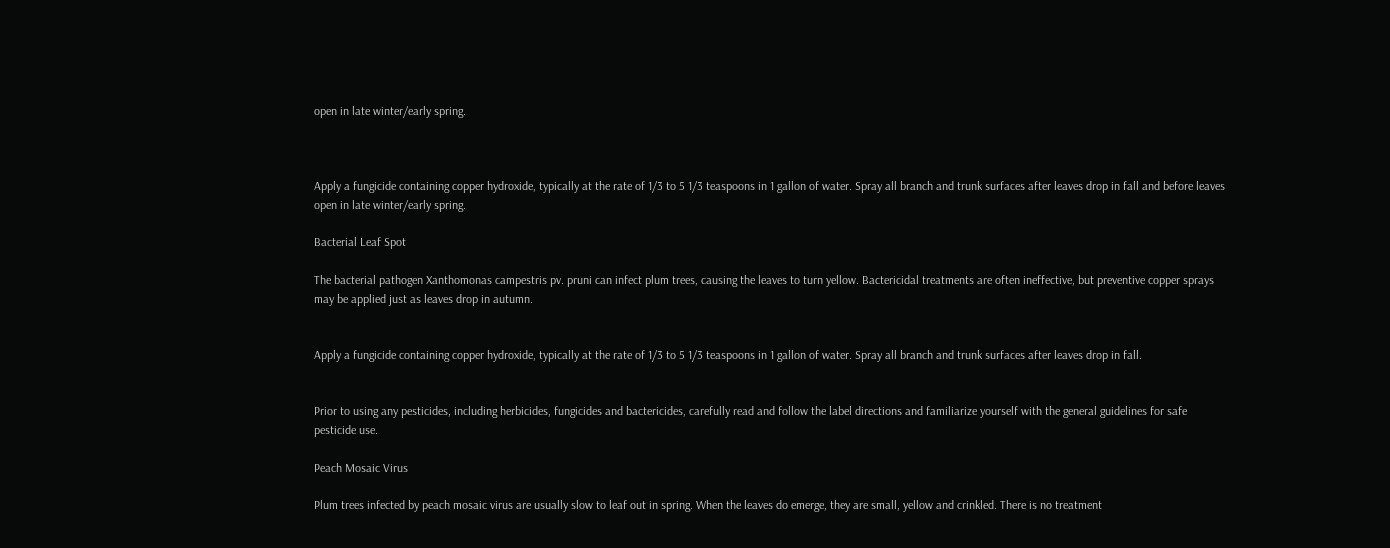open in late winter/early spring.



Apply a fungicide containing copper hydroxide, typically at the rate of 1/3 to 5 1/3 teaspoons in 1 gallon of water. Spray all branch and trunk surfaces after leaves drop in fall and before leaves open in late winter/early spring.

Bacterial Leaf Spot

The bacterial pathogen Xanthomonas campestris pv. pruni can infect plum trees, causing the leaves to turn yellow. Bactericidal treatments are often ineffective, but preventive copper sprays may be applied just as leaves drop in autumn.


Apply a fungicide containing copper hydroxide, typically at the rate of 1/3 to 5 1/3 teaspoons in 1 gallon of water. Spray all branch and trunk surfaces after leaves drop in fall.


Prior to using any pesticides, including herbicides, fungicides and bactericides, carefully read and follow the label directions and familiarize yourself with the general guidelines for safe pesticide use.

Peach Mosaic Virus

Plum trees infected by peach mosaic virus are usually slow to leaf out in spring. When the leaves do emerge, they are small, yellow and crinkled. There is no treatment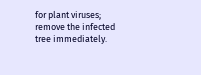for plant viruses; remove the infected tree immediately.